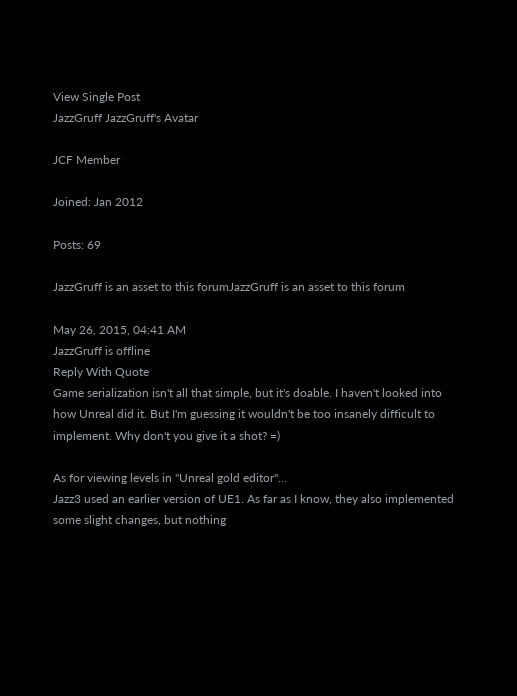View Single Post
JazzGruff JazzGruff's Avatar

JCF Member

Joined: Jan 2012

Posts: 69

JazzGruff is an asset to this forumJazzGruff is an asset to this forum

May 26, 2015, 04:41 AM
JazzGruff is offline
Reply With Quote
Game serialization isn't all that simple, but it's doable. I haven't looked into how Unreal did it. But I'm guessing it wouldn't be too insanely difficult to implement. Why don't you give it a shot? =)

As for viewing levels in "Unreal gold editor"...
Jazz3 used an earlier version of UE1. As far as I know, they also implemented some slight changes, but nothing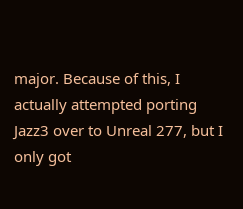major. Because of this, I actually attempted porting Jazz3 over to Unreal 277, but I only got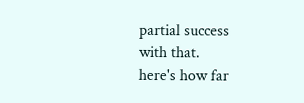partial success with that.
here's how far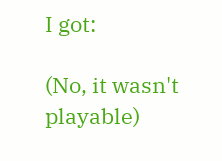I got:

(No, it wasn't playable)